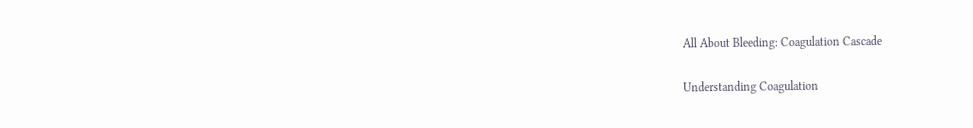All About Bleeding: Coagulation Cascade

Understanding Coagulation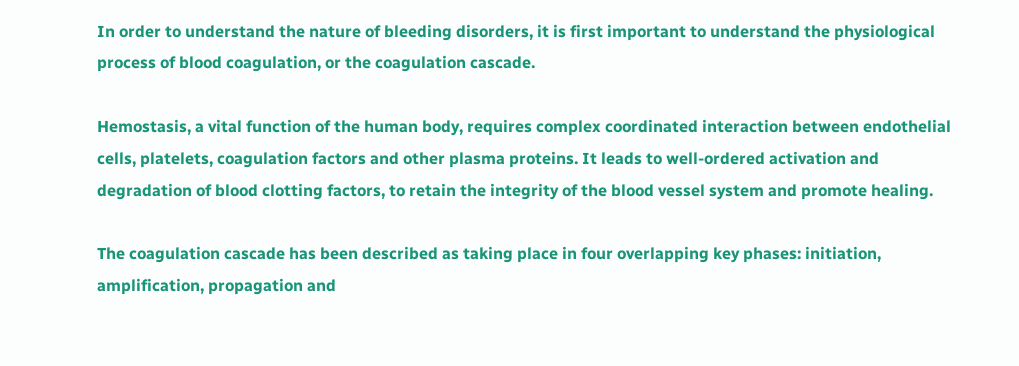In order to understand the nature of bleeding disorders, it is first important to understand the physiological process of blood coagulation, or the coagulation cascade.

Hemostasis, a vital function of the human body, requires complex coordinated interaction between endothelial cells, platelets, coagulation factors and other plasma proteins. It leads to well-ordered activation and degradation of blood clotting factors, to retain the integrity of the blood vessel system and promote healing.

The coagulation cascade has been described as taking place in four overlapping key phases: initiation, amplification, propagation and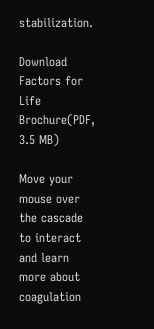stabilization.

Download Factors for Life Brochure(PDF, 3.5 MB)

Move your mouse over the cascade to interact and learn more about coagulation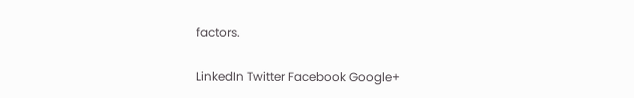factors.

LinkedIn Twitter Facebook Google+